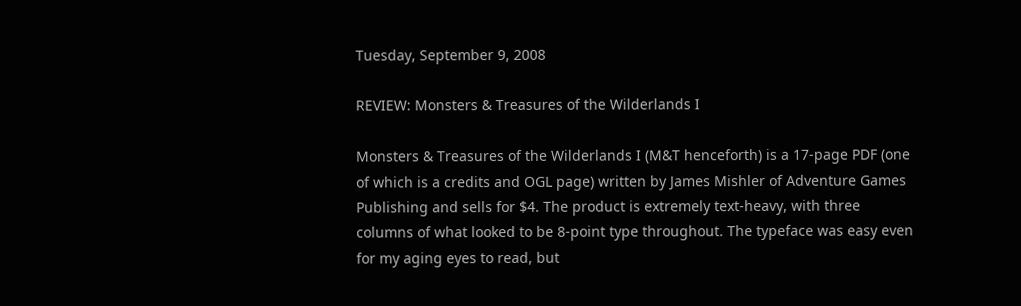Tuesday, September 9, 2008

REVIEW: Monsters & Treasures of the Wilderlands I

Monsters & Treasures of the Wilderlands I (M&T henceforth) is a 17-page PDF (one of which is a credits and OGL page) written by James Mishler of Adventure Games Publishing and sells for $4. The product is extremely text-heavy, with three columns of what looked to be 8-point type throughout. The typeface was easy even for my aging eyes to read, but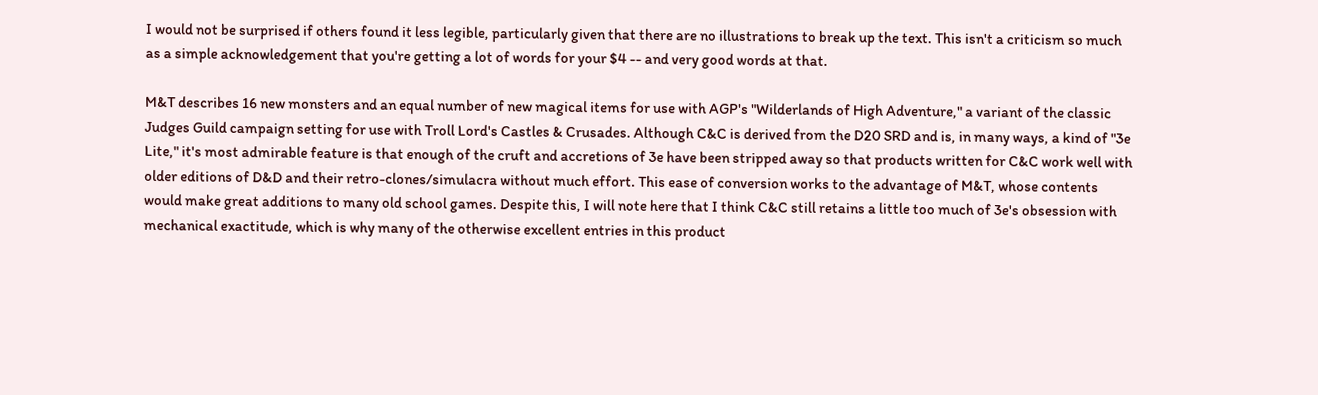I would not be surprised if others found it less legible, particularly given that there are no illustrations to break up the text. This isn't a criticism so much as a simple acknowledgement that you're getting a lot of words for your $4 -- and very good words at that.

M&T describes 16 new monsters and an equal number of new magical items for use with AGP's "Wilderlands of High Adventure," a variant of the classic Judges Guild campaign setting for use with Troll Lord's Castles & Crusades. Although C&C is derived from the D20 SRD and is, in many ways, a kind of "3e Lite," it's most admirable feature is that enough of the cruft and accretions of 3e have been stripped away so that products written for C&C work well with older editions of D&D and their retro-clones/simulacra without much effort. This ease of conversion works to the advantage of M&T, whose contents would make great additions to many old school games. Despite this, I will note here that I think C&C still retains a little too much of 3e's obsession with mechanical exactitude, which is why many of the otherwise excellent entries in this product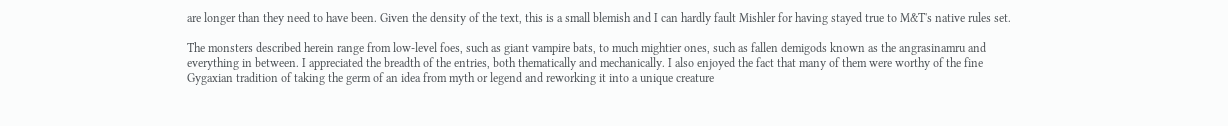are longer than they need to have been. Given the density of the text, this is a small blemish and I can hardly fault Mishler for having stayed true to M&T's native rules set.

The monsters described herein range from low-level foes, such as giant vampire bats, to much mightier ones, such as fallen demigods known as the angrasinamru and everything in between. I appreciated the breadth of the entries, both thematically and mechanically. I also enjoyed the fact that many of them were worthy of the fine Gygaxian tradition of taking the germ of an idea from myth or legend and reworking it into a unique creature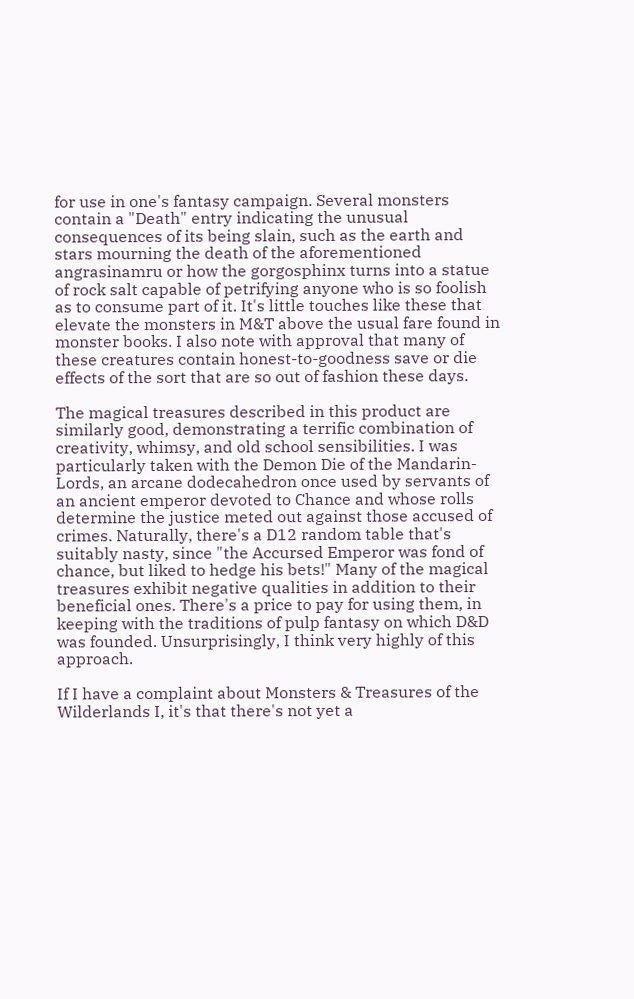for use in one's fantasy campaign. Several monsters contain a "Death" entry indicating the unusual consequences of its being slain, such as the earth and stars mourning the death of the aforementioned angrasinamru or how the gorgosphinx turns into a statue of rock salt capable of petrifying anyone who is so foolish as to consume part of it. It's little touches like these that elevate the monsters in M&T above the usual fare found in monster books. I also note with approval that many of these creatures contain honest-to-goodness save or die effects of the sort that are so out of fashion these days.

The magical treasures described in this product are similarly good, demonstrating a terrific combination of creativity, whimsy, and old school sensibilities. I was particularly taken with the Demon Die of the Mandarin-Lords, an arcane dodecahedron once used by servants of an ancient emperor devoted to Chance and whose rolls determine the justice meted out against those accused of crimes. Naturally, there's a D12 random table that's suitably nasty, since "the Accursed Emperor was fond of chance, but liked to hedge his bets!" Many of the magical treasures exhibit negative qualities in addition to their beneficial ones. There's a price to pay for using them, in keeping with the traditions of pulp fantasy on which D&D was founded. Unsurprisingly, I think very highly of this approach.

If I have a complaint about Monsters & Treasures of the Wilderlands I, it's that there's not yet a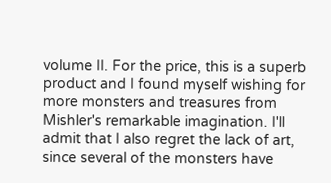volume II. For the price, this is a superb product and I found myself wishing for more monsters and treasures from Mishler's remarkable imagination. I'll admit that I also regret the lack of art, since several of the monsters have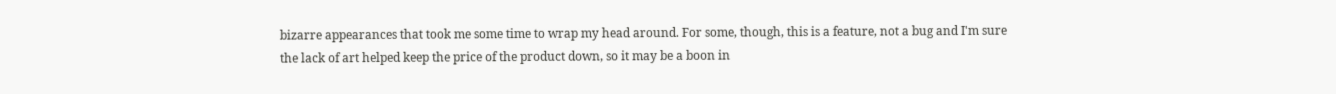bizarre appearances that took me some time to wrap my head around. For some, though, this is a feature, not a bug and I'm sure the lack of art helped keep the price of the product down, so it may be a boon in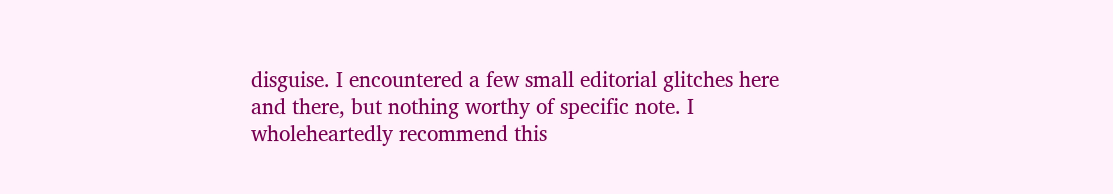disguise. I encountered a few small editorial glitches here and there, but nothing worthy of specific note. I wholeheartedly recommend this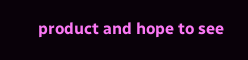product and hope to see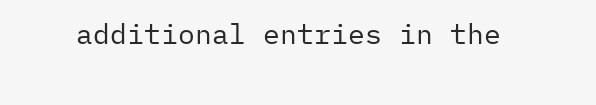additional entries in the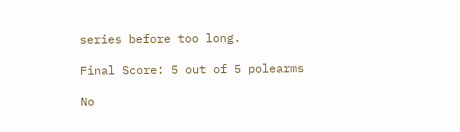series before too long.

Final Score: 5 out of 5 polearms

No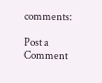comments:

Post a Comment